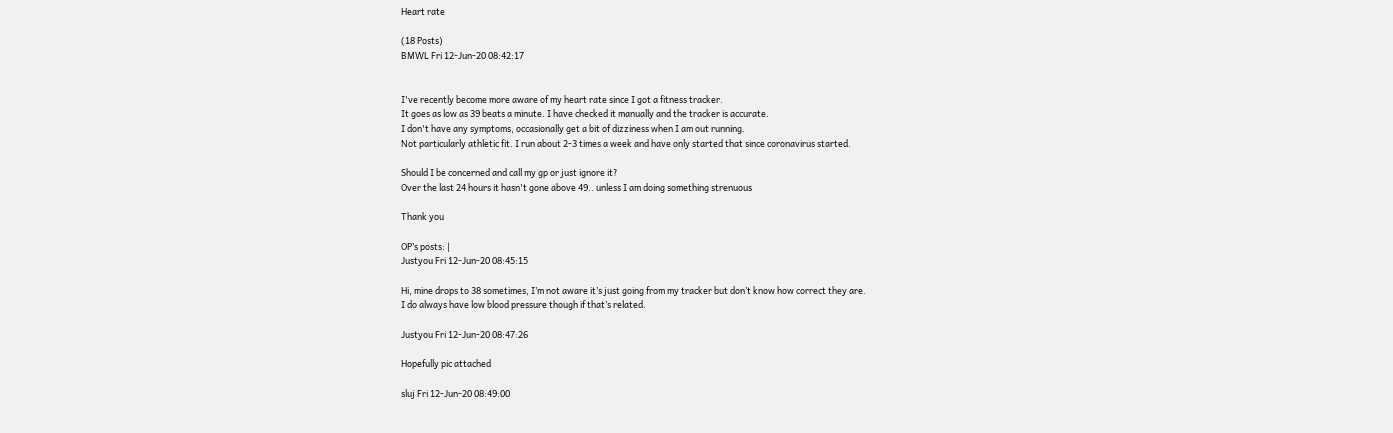Heart rate

(18 Posts)
BMWL Fri 12-Jun-20 08:42:17


I've recently become more aware of my heart rate since I got a fitness tracker.
It goes as low as 39 beats a minute. I have checked it manually and the tracker is accurate.
I don't have any symptoms, occasionally get a bit of dizziness when I am out running.
Not particularly athletic fit. I run about 2-3 times a week and have only started that since coronavirus started.

Should I be concerned and call my gp or just ignore it?
Over the last 24 hours it hasn't gone above 49.. unless I am doing something strenuous

Thank you

OP’s posts: |
Justyou Fri 12-Jun-20 08:45:15

Hi, mine drops to 38 sometimes, I’m not aware it’s just going from my tracker but don’t know how correct they are.
I do always have low blood pressure though if that’s related.

Justyou Fri 12-Jun-20 08:47:26

Hopefully pic attached

sluj Fri 12-Jun-20 08:49:00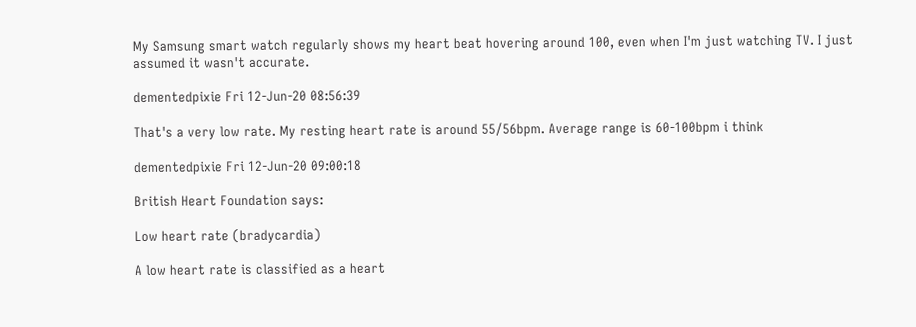My Samsung smart watch regularly shows my heart beat hovering around 100, even when I'm just watching TV. I just assumed it wasn't accurate.

dementedpixie Fri 12-Jun-20 08:56:39

That's a very low rate. My resting heart rate is around 55/56bpm. Average range is 60-100bpm i think

dementedpixie Fri 12-Jun-20 09:00:18

British Heart Foundation says:

Low heart rate (bradycardia)

A low heart rate is classified as a heart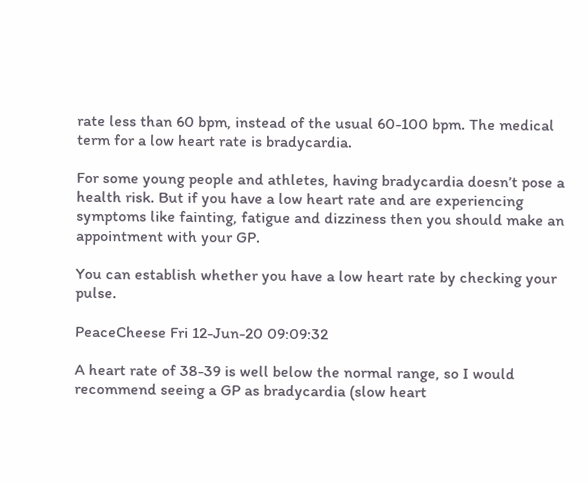rate less than 60 bpm, instead of the usual 60-100 bpm. The medical term for a low heart rate is bradycardia.

For some young people and athletes, having bradycardia doesn’t pose a health risk. But if you have a low heart rate and are experiencing symptoms like fainting, fatigue and dizziness then you should make an appointment with your GP.

You can establish whether you have a low heart rate by checking your pulse.

PeaceCheese Fri 12-Jun-20 09:09:32

A heart rate of 38-39 is well below the normal range, so I would recommend seeing a GP as bradycardia (slow heart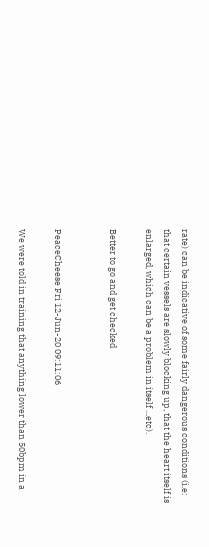rate) can be indicative of some fairly dangerous conditions (i.e: that certain vessels are slowly blocking up, that the heart itself is enlarged, which can be a problem in itself ...etc).

Better to go and get checked


PeaceCheese Fri 12-Jun-20 09:11:06

We were told in training that anything lower than 50bpm in a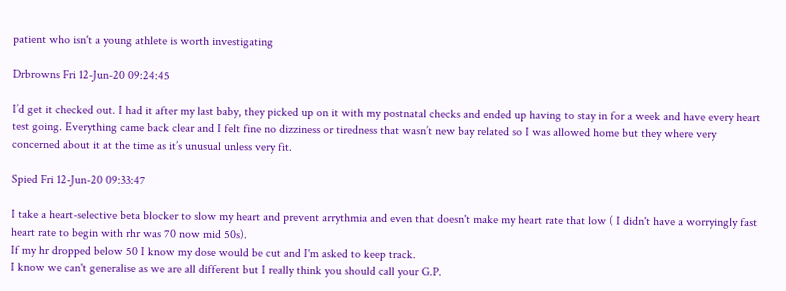patient who isn't a young athlete is worth investigating

Drbrowns Fri 12-Jun-20 09:24:45

I’d get it checked out. I had it after my last baby, they picked up on it with my postnatal checks and ended up having to stay in for a week and have every heart test going. Everything came back clear and I felt fine no dizziness or tiredness that wasn’t new bay related so I was allowed home but they where very concerned about it at the time as it’s unusual unless very fit.

Spied Fri 12-Jun-20 09:33:47

I take a heart-selective beta blocker to slow my heart and prevent arrythmia and even that doesn't make my heart rate that low ( I didn't have a worryingly fast heart rate to begin with rhr was 70 now mid 50s).
If my hr dropped below 50 I know my dose would be cut and I'm asked to keep track.
I know we can't generalise as we are all different but I really think you should call your G.P.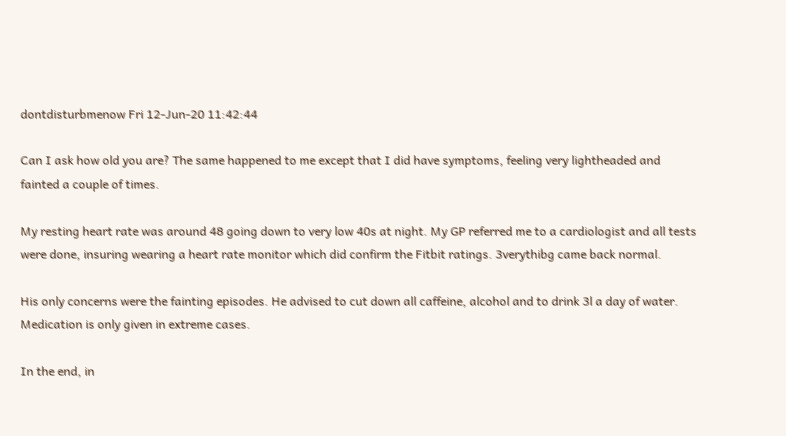dontdisturbmenow Fri 12-Jun-20 11:42:44

Can I ask how old you are? The same happened to me except that I did have symptoms, feeling very lightheaded and fainted a couple of times.

My resting heart rate was around 48 going down to very low 40s at night. My GP referred me to a cardiologist and all tests were done, insuring wearing a heart rate monitor which did confirm the Fitbit ratings. 3verythibg came back normal.

His only concerns were the fainting episodes. He advised to cut down all caffeine, alcohol and to drink 3l a day of water. Medication is only given in extreme cases.

In the end, in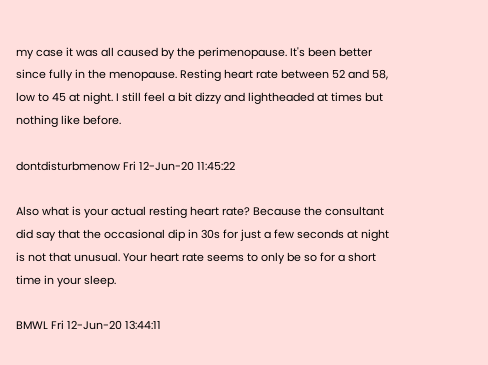my case it was all caused by the perimenopause. It's been better since fully in the menopause. Resting heart rate between 52 and 58, low to 45 at night. I still feel a bit dizzy and lightheaded at times but nothing like before.

dontdisturbmenow Fri 12-Jun-20 11:45:22

Also what is your actual resting heart rate? Because the consultant did say that the occasional dip in 30s for just a few seconds at night is not that unusual. Your heart rate seems to only be so for a short time in your sleep.

BMWL Fri 12-Jun-20 13:44:11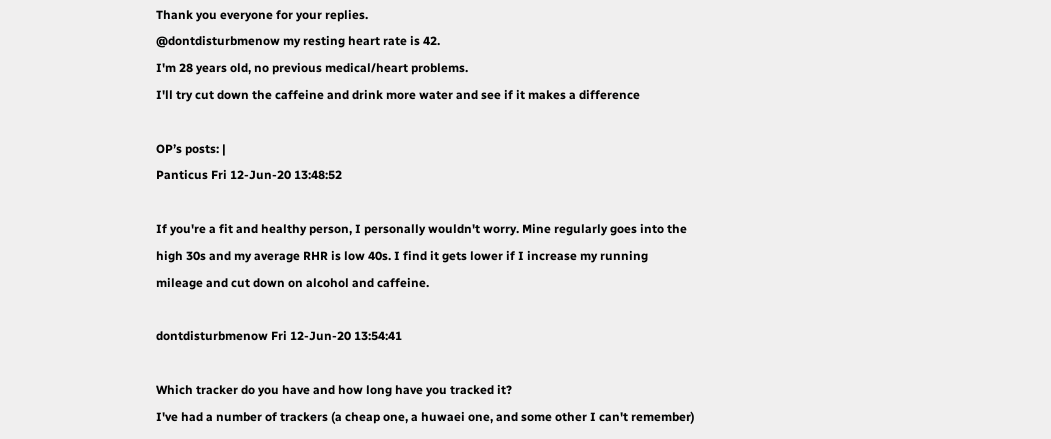Thank you everyone for your replies.
@dontdisturbmenow my resting heart rate is 42.
I'm 28 years old, no previous medical/heart problems.
I'll try cut down the caffeine and drink more water and see if it makes a difference

OP’s posts: |
Panticus Fri 12-Jun-20 13:48:52

If you're a fit and healthy person, I personally wouldn't worry. Mine regularly goes into the high 30s and my average RHR is low 40s. I find it gets lower if I increase my running mileage and cut down on alcohol and caffeine.

dontdisturbmenow Fri 12-Jun-20 13:54:41

Which tracker do you have and how long have you tracked it?
I've had a number of trackers (a cheap one, a huwaei one, and some other I can't remember)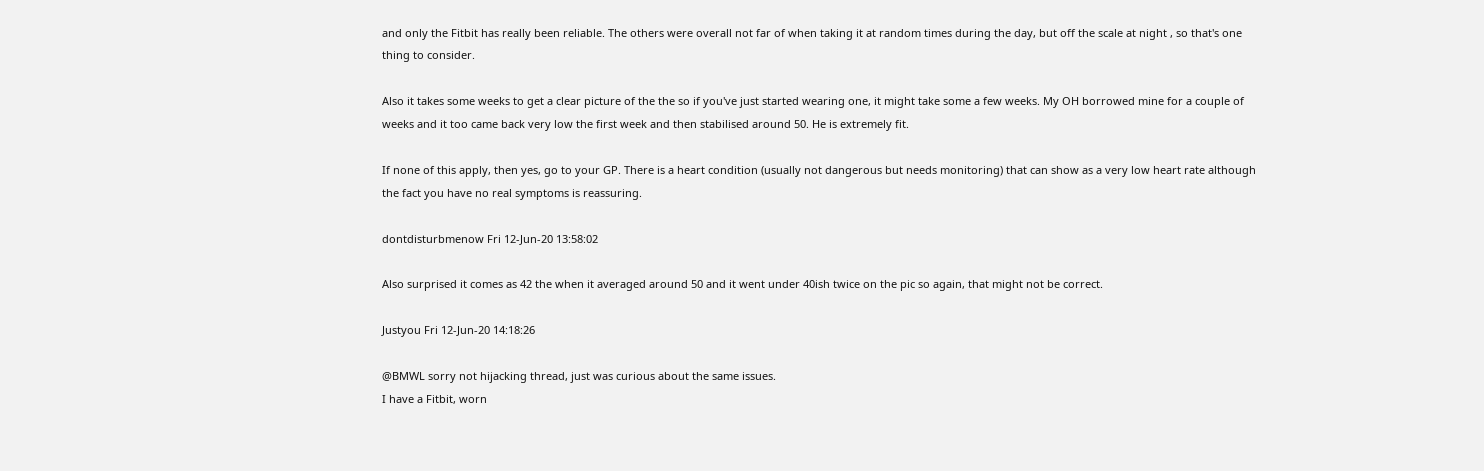and only the Fitbit has really been reliable. The others were overall not far of when taking it at random times during the day, but off the scale at night , so that's one thing to consider.

Also it takes some weeks to get a clear picture of the the so if you've just started wearing one, it might take some a few weeks. My OH borrowed mine for a couple of weeks and it too came back very low the first week and then stabilised around 50. He is extremely fit.

If none of this apply, then yes, go to your GP. There is a heart condition (usually not dangerous but needs monitoring) that can show as a very low heart rate although the fact you have no real symptoms is reassuring.

dontdisturbmenow Fri 12-Jun-20 13:58:02

Also surprised it comes as 42 the when it averaged around 50 and it went under 40ish twice on the pic so again, that might not be correct.

Justyou Fri 12-Jun-20 14:18:26

@BMWL sorry not hijacking thread, just was curious about the same issues.
I have a Fitbit, worn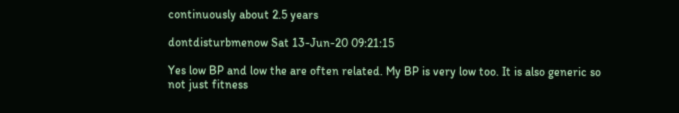continuously about 2.5 years

dontdisturbmenow Sat 13-Jun-20 09:21:15

Yes low BP and low the are often related. My BP is very low too. It is also generic so not just fitness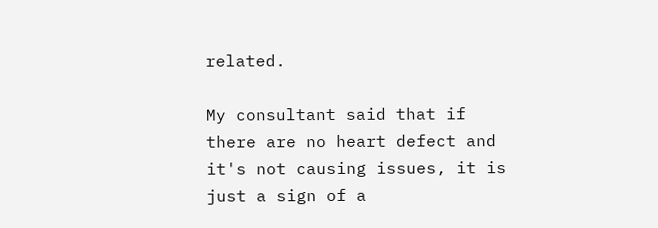related.

My consultant said that if there are no heart defect and it's not causing issues, it is just a sign of a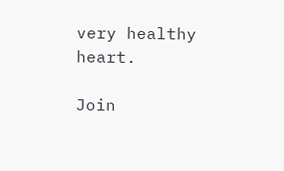very healthy heart.

Join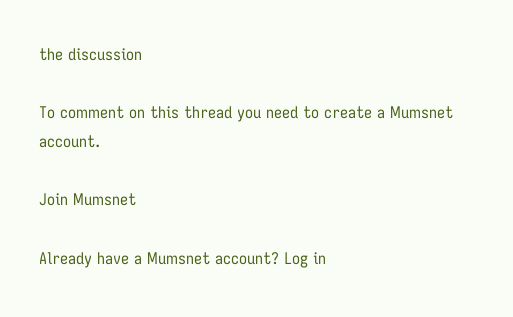the discussion

To comment on this thread you need to create a Mumsnet account.

Join Mumsnet

Already have a Mumsnet account? Log in